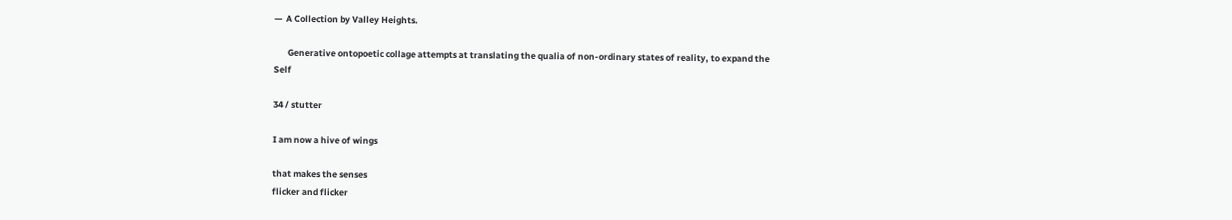—  A Collection by Valley Heights.

       Generative ontopoetic collage attempts at translating the qualia of non-ordinary states of reality, to expand the Self

34 / stutter

I am now a hive of wings

that makes the senses
flicker and flicker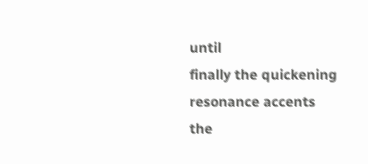until
finally the quickening
resonance accents
the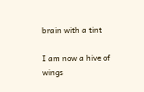brain with a tint

I am now a hive of wings